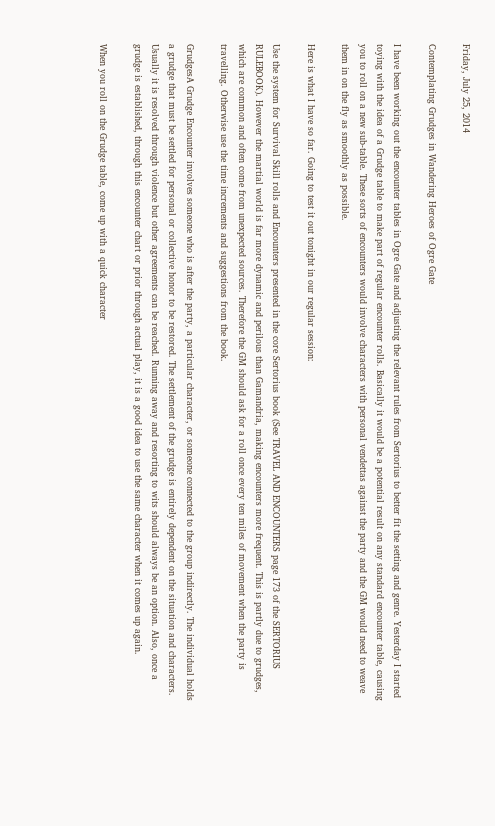Friday, July 25, 2014

Contemplating Grudges in Wandering Heroes of Ogre Gate

I have been working out the encounter tables in Ogre Gate and adjusting the relevant rules from Sertorius to better fit the setting and genre. Yesterday I started toying with the idea of a Grudge table to make part of regular encounter rolls. Basically it would be a potential result on any standard encounter table, causing you to roll on a new sub-table. These sorts of encounters would involve characters with personal vendettas against the party and the GM would need to weave them in on the fly as smoothly as possible.

Here is what I have so far. Going to test it out tonight in our regular session:

Use the system for Survival Skill rolls and Encounters presented in the core Sertorius book (See TRAVEL AND ENCOUNTERS page 173 of the SERTORIUS RULEBOOK). However the martial world is far more dynamic and perilous than Gamandria, making encounters more frequent. This is partly due to grudges, which are common and often come from unexpected sources. Therefore the GM should ask for a roll once every ten miles of movement when the party is travelling. Otherwise use the time increments and suggestions from the book.

GrudgesA Grudge Encounter involves someone who is after the party, a particular character, or someone connected to the group indirectly. The individual holds a grudge that must be settled for personal or collective honor to be restored. The settlement of the grudge is entirely dependent on the situation and characters. Usually it is resolved through violence but other agreements can be reached. Running away and resorting to wits should always be an option. Also, once a grudge is established, through this encounter chart or prior through actual play, it is a good idea to use the same character when it comes up again.

When you roll on the Grudge table, come up with a quick character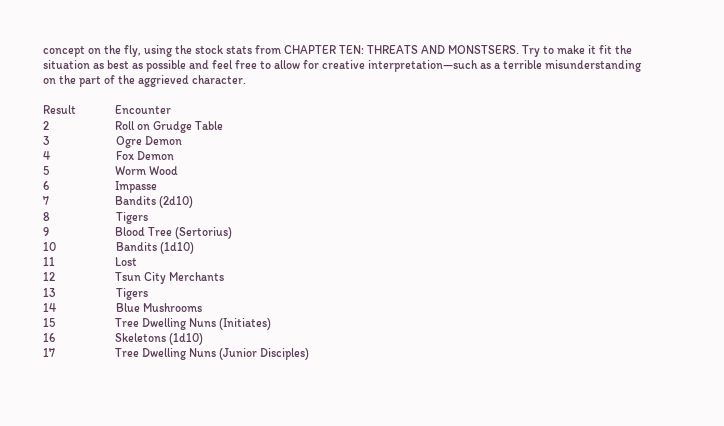concept on the fly, using the stock stats from CHAPTER TEN: THREATS AND MONSTSERS. Try to make it fit the situation as best as possible and feel free to allow for creative interpretation—such as a terrible misunderstanding on the part of the aggrieved character.

Result             Encounter
2                      Roll on Grudge Table
3                      Ogre Demon
4                      Fox Demon
5                      Worm Wood
6                      Impasse
7                      Bandits (2d10)
8                      Tigers
9                      Blood Tree (Sertorius)
10                    Bandits (1d10)
11                    Lost
12                    Tsun City Merchants
13                    Tigers
14                    Blue Mushrooms
15                    Tree Dwelling Nuns (Initiates)
16                    Skeletons (1d10)
17                    Tree Dwelling Nuns (Junior Disciples)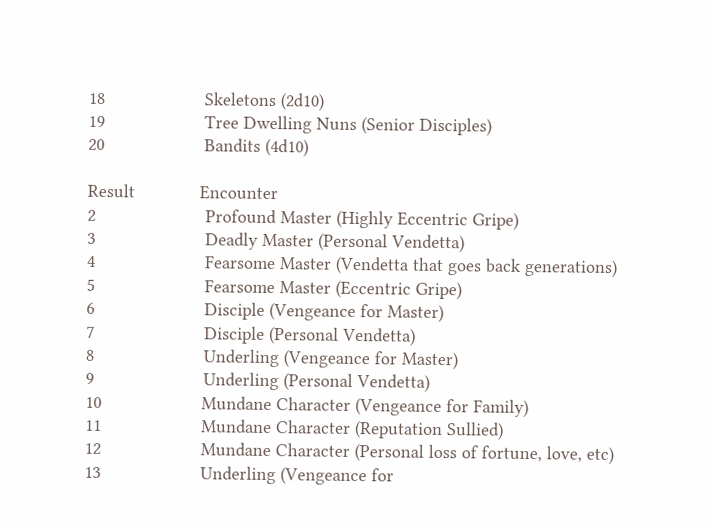18                    Skeletons (2d10)
19                    Tree Dwelling Nuns (Senior Disciples)
20                    Bandits (4d10)

Result             Encounter
2                      Profound Master (Highly Eccentric Gripe)
3                      Deadly Master (Personal Vendetta)
4                      Fearsome Master (Vendetta that goes back generations)
5                      Fearsome Master (Eccentric Gripe)
6                      Disciple (Vengeance for Master)
7                      Disciple (Personal Vendetta)
8                      Underling (Vengeance for Master)
9                      Underling (Personal Vendetta)
10                    Mundane Character (Vengeance for Family)
11                    Mundane Character (Reputation Sullied)
12                    Mundane Character (Personal loss of fortune, love, etc)
13                    Underling (Vengeance for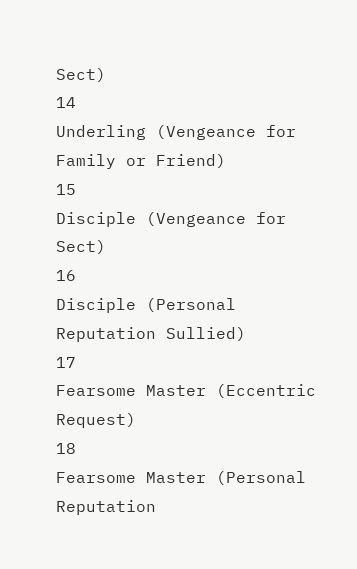Sect)
14                    Underling (Vengeance for Family or Friend)
15                    Disciple (Vengeance for Sect)
16                    Disciple (Personal Reputation Sullied)
17                    Fearsome Master (Eccentric Request)
18                    Fearsome Master (Personal Reputation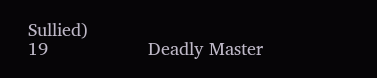Sullied)
19                    Deadly Master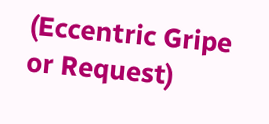(Eccentric Gripe or Request)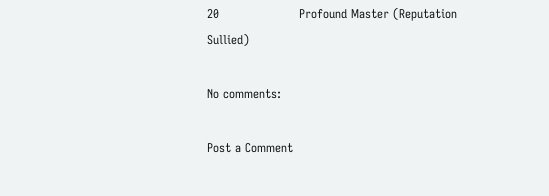20                    Profound Master (Reputation Sullied)

No comments:

Post a Comment